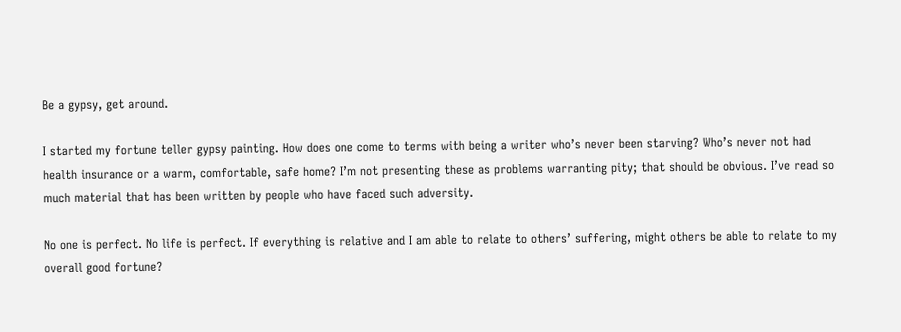Be a gypsy, get around.

I started my fortune teller gypsy painting. How does one come to terms with being a writer who’s never been starving? Who’s never not had health insurance or a warm, comfortable, safe home? I’m not presenting these as problems warranting pity; that should be obvious. I’ve read so much material that has been written by people who have faced such adversity.

No one is perfect. No life is perfect. If everything is relative and I am able to relate to others’ suffering, might others be able to relate to my overall good fortune?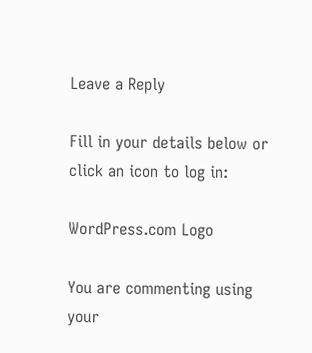Leave a Reply

Fill in your details below or click an icon to log in:

WordPress.com Logo

You are commenting using your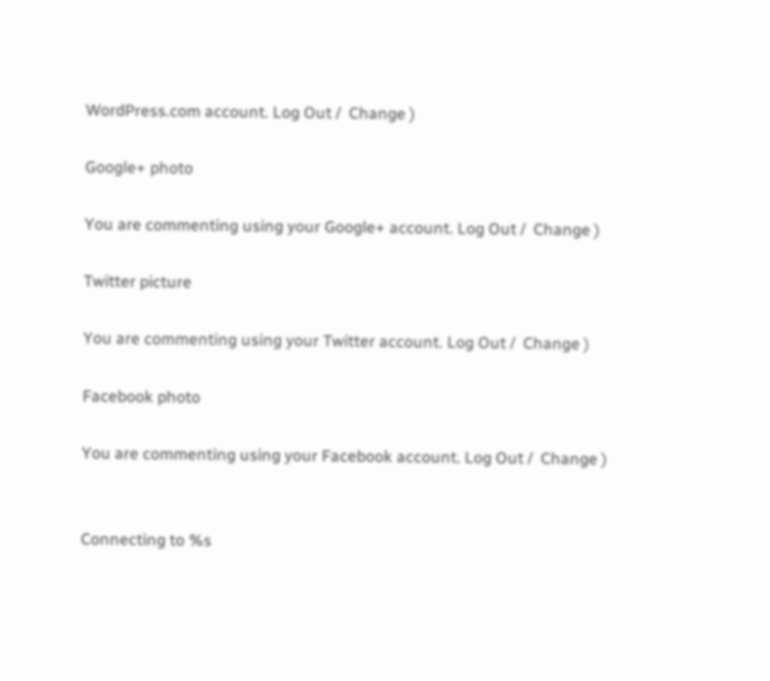WordPress.com account. Log Out /  Change )

Google+ photo

You are commenting using your Google+ account. Log Out /  Change )

Twitter picture

You are commenting using your Twitter account. Log Out /  Change )

Facebook photo

You are commenting using your Facebook account. Log Out /  Change )


Connecting to %s